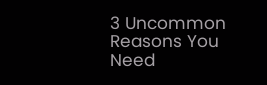3 Uncommon Reasons You Need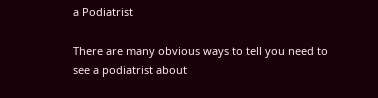a Podiatrist

There are many obvious ways to tell you need to see a podiatrist about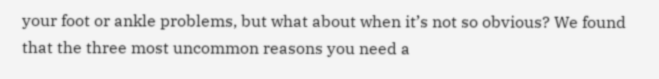your foot or ankle problems, but what about when it’s not so obvious? We found that the three most uncommon reasons you need a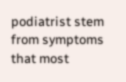podiatrist stem from symptoms that most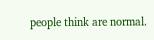people think are normal.